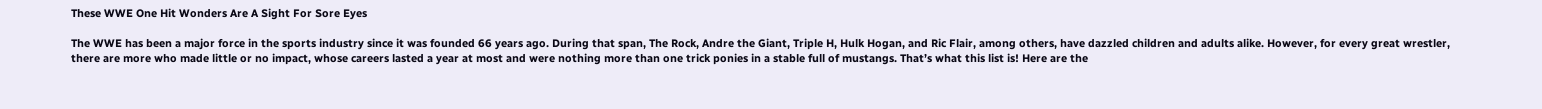These WWE One Hit Wonders Are A Sight For Sore Eyes

The WWE has been a major force in the sports industry since it was founded 66 years ago. During that span, The Rock, Andre the Giant, Triple H, Hulk Hogan, and Ric Flair, among others, have dazzled children and adults alike. However, for every great wrestler, there are more who made little or no impact, whose careers lasted a year at most and were nothing more than one trick ponies in a stable full of mustangs. That’s what this list is! Here are the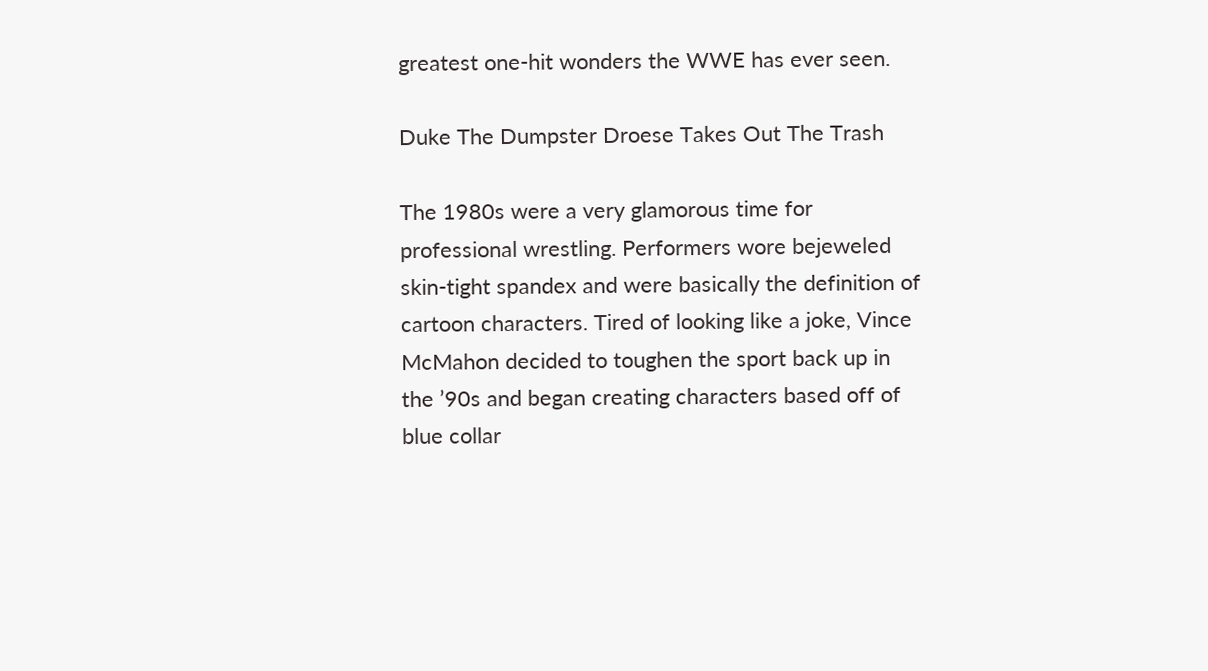greatest one-hit wonders the WWE has ever seen.

Duke The Dumpster Droese Takes Out The Trash

The 1980s were a very glamorous time for professional wrestling. Performers wore bejeweled skin-tight spandex and were basically the definition of cartoon characters. Tired of looking like a joke, Vince McMahon decided to toughen the sport back up in the ’90s and began creating characters based off of blue collar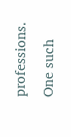professions. One such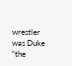wrestler was Duke “the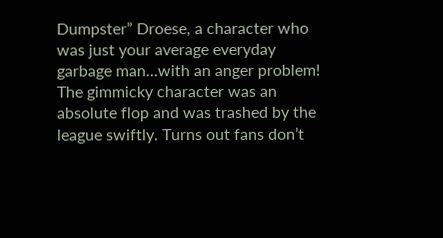Dumpster” Droese, a character who was just your average everyday garbage man…with an anger problem! The gimmicky character was an absolute flop and was trashed by the league swiftly. Turns out fans don’t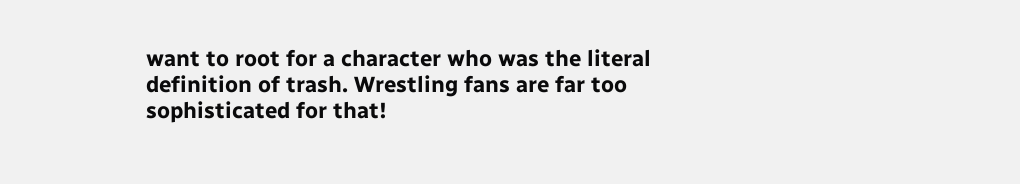want to root for a character who was the literal definition of trash. Wrestling fans are far too sophisticated for that!